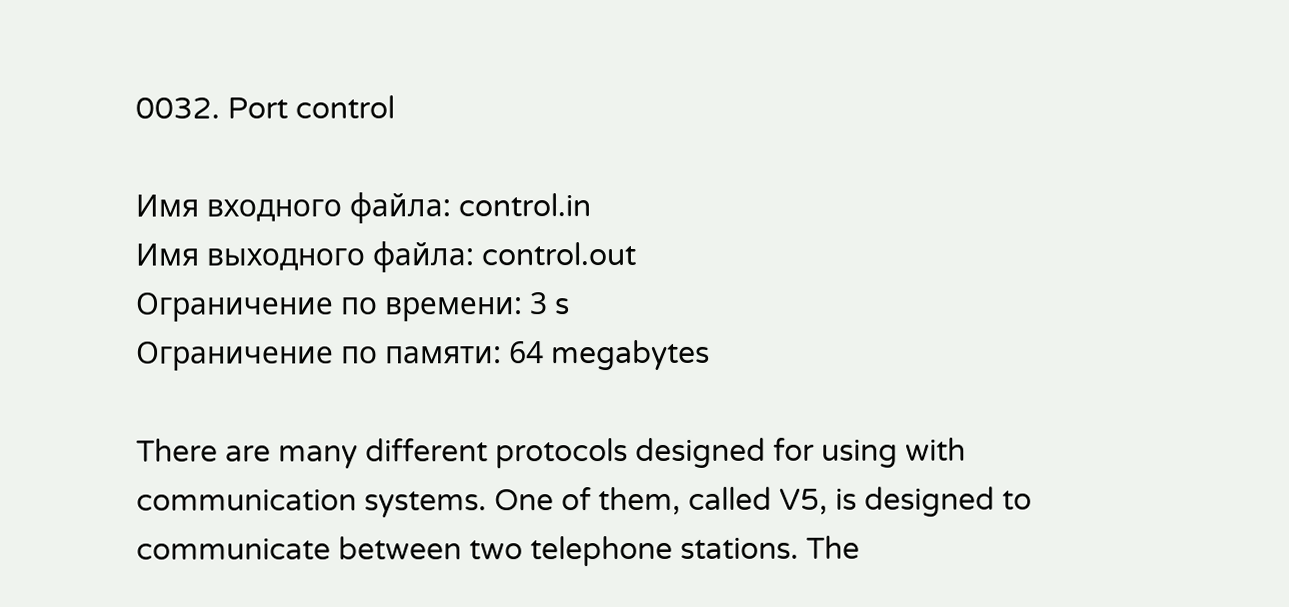0032. Port control

Имя входного файла: control.in
Имя выходного файла: control.out
Ограничение по времени: 3 s
Ограничение по памяти: 64 megabytes

There are many different protocols designed for using with communication systems. One of them, called V5, is designed to communicate between two telephone stations. The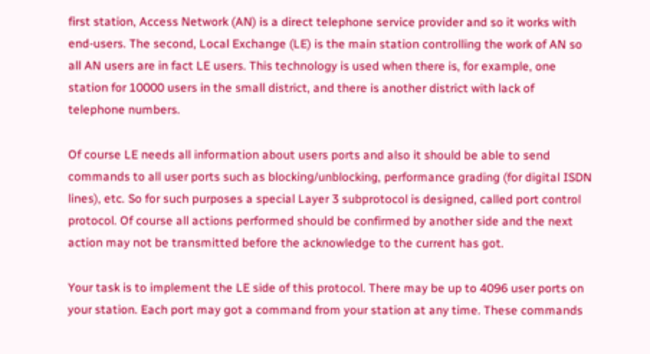first station, Access Network (AN) is a direct telephone service provider and so it works with end-users. The second, Local Exchange (LE) is the main station controlling the work of AN so all AN users are in fact LE users. This technology is used when there is, for example, one station for 10000 users in the small district, and there is another district with lack of telephone numbers.

Of course LE needs all information about users ports and also it should be able to send commands to all user ports such as blocking/unblocking, performance grading (for digital ISDN lines), etc. So for such purposes a special Layer 3 subprotocol is designed, called port control protocol. Of course all actions performed should be confirmed by another side and the next action may not be transmitted before the acknowledge to the current has got.

Your task is to implement the LE side of this protocol. There may be up to 4096 user ports on your station. Each port may got a command from your station at any time. These commands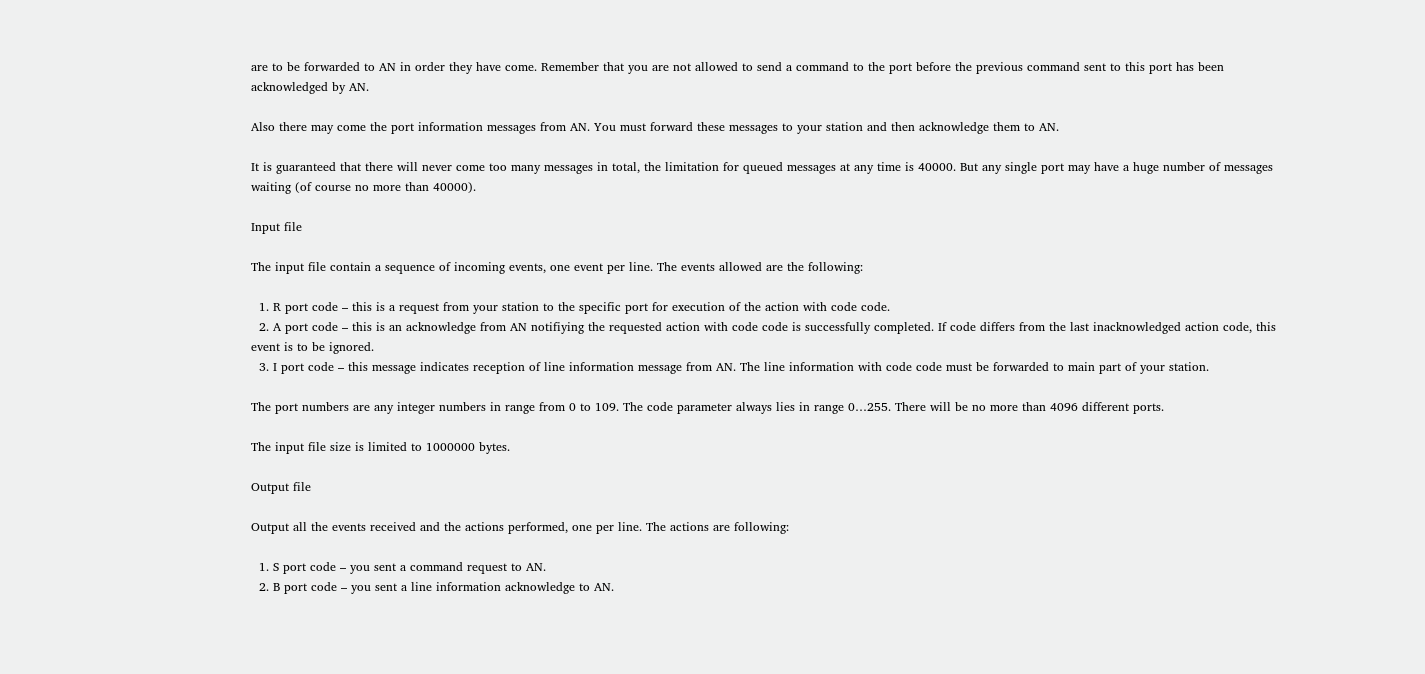are to be forwarded to AN in order they have come. Remember that you are not allowed to send a command to the port before the previous command sent to this port has been acknowledged by AN.

Also there may come the port information messages from AN. You must forward these messages to your station and then acknowledge them to AN.

It is guaranteed that there will never come too many messages in total, the limitation for queued messages at any time is 40000. But any single port may have a huge number of messages waiting (of course no more than 40000).

Input file

The input file contain a sequence of incoming events, one event per line. The events allowed are the following:

  1. R port code – this is a request from your station to the specific port for execution of the action with code code.
  2. A port code – this is an acknowledge from AN notifiying the requested action with code code is successfully completed. If code differs from the last inacknowledged action code, this event is to be ignored.
  3. I port code – this message indicates reception of line information message from AN. The line information with code code must be forwarded to main part of your station.

The port numbers are any integer numbers in range from 0 to 109. The code parameter always lies in range 0…255. There will be no more than 4096 different ports.

The input file size is limited to 1000000 bytes.

Output file

Output all the events received and the actions performed, one per line. The actions are following:

  1. S port code – you sent a command request to AN.
  2. B port code – you sent a line information acknowledge to AN.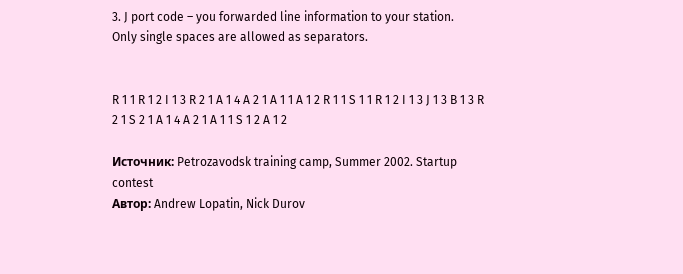3. J port code – you forwarded line information to your station.
Only single spaces are allowed as separators.


R 1 1 R 1 2 I 1 3 R 2 1 A 1 4 A 2 1 A 1 1 A 1 2 R 1 1 S 1 1 R 1 2 I 1 3 J 1 3 B 1 3 R 2 1 S 2 1 A 1 4 A 2 1 A 1 1 S 1 2 A 1 2

Источник: Petrozavodsk training camp, Summer 2002. Startup contest
Автор: Andrew Lopatin, Nick Durov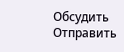Обсудить       Отправить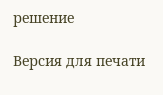решение

Версия для печати